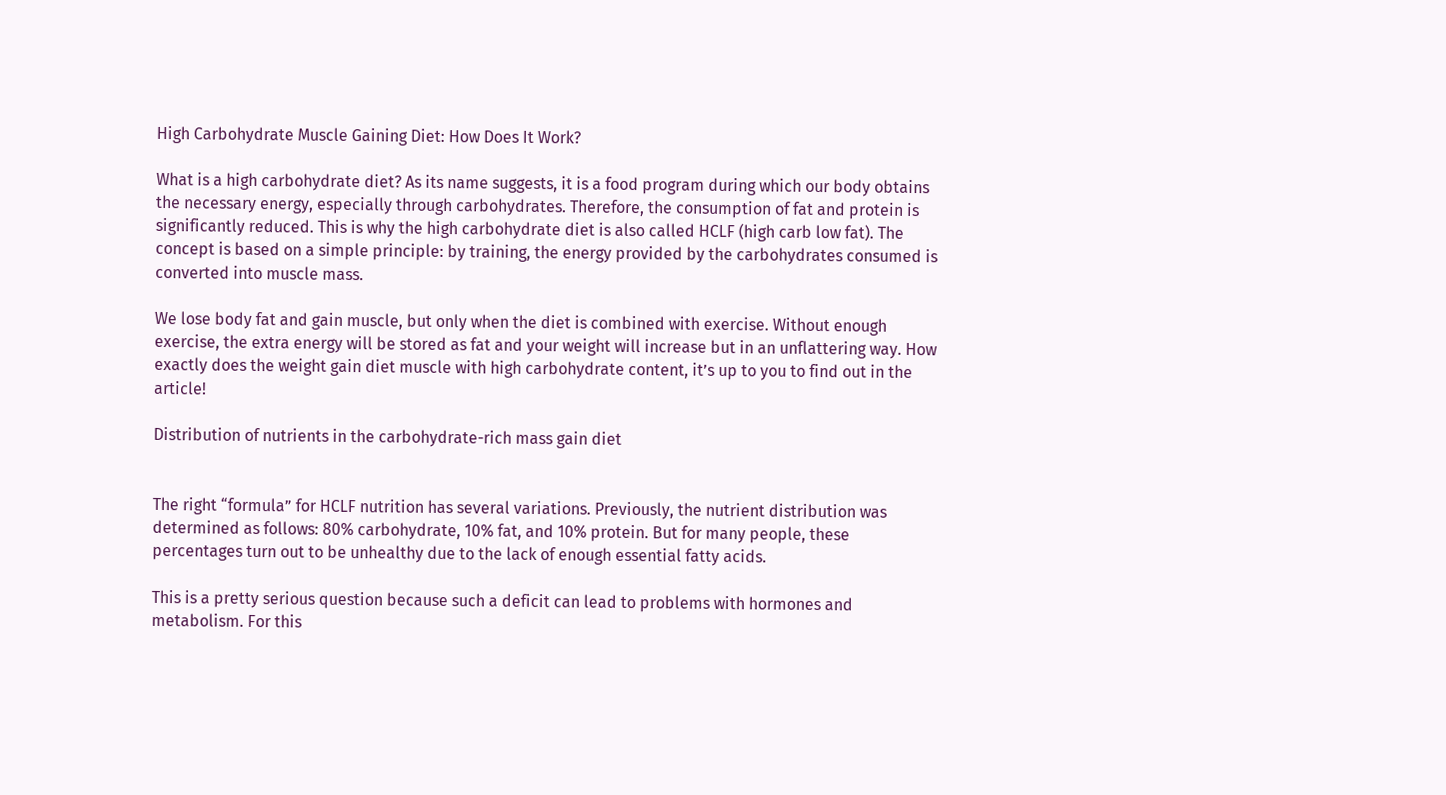High Carbohydrate Muscle Gaining Diet: How Does It Work?

What is a high carbohydrate diet? As its name suggests, it is a food program during which our body obtains the necessary energy, especially through carbohydrates. Therefore, the consumption of fat and protein is significantly reduced. This is why the high carbohydrate diet is also called HCLF (high carb low fat). The concept is based on a simple principle: by training, the energy provided by the carbohydrates consumed is converted into muscle mass.

We lose body fat and gain muscle, but only when the diet is combined with exercise. Without enough exercise, the extra energy will be stored as fat and your weight will increase but in an unflattering way. How exactly does the weight gain diet muscle with high carbohydrate content, it’s up to you to find out in the article!

Distribution of nutrients in the carbohydrate-rich mass gain diet


The right “formula” for HCLF nutrition has several variations. Previously, the nutrient distribution was determined as follows: 80% carbohydrate, 10% fat, and 10% protein. But for many people, these percentages turn out to be unhealthy due to the lack of enough essential fatty acids.

This is a pretty serious question because such a deficit can lead to problems with hormones and metabolism. For this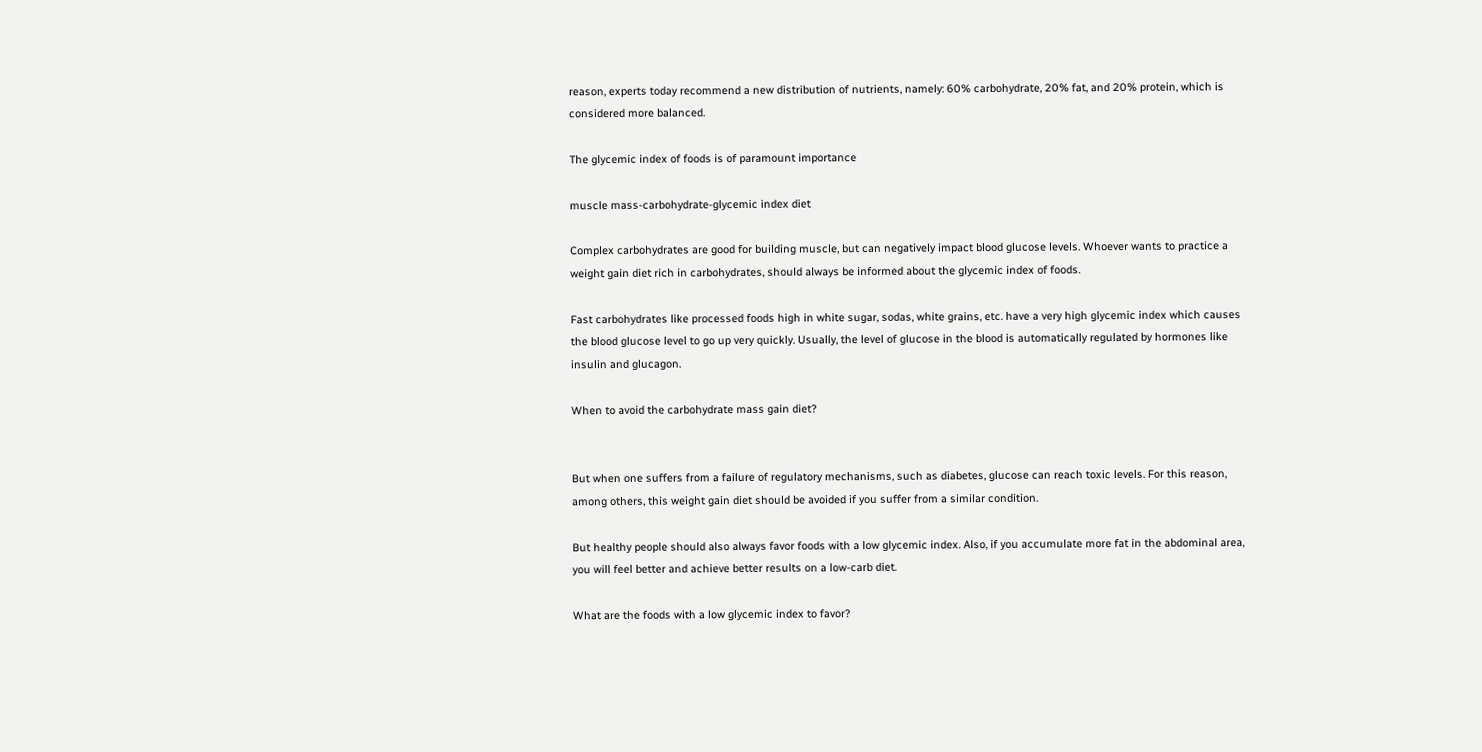reason, experts today recommend a new distribution of nutrients, namely: 60% carbohydrate, 20% fat, and 20% protein, which is considered more balanced.

The glycemic index of foods is of paramount importance

muscle mass-carbohydrate-glycemic index diet

Complex carbohydrates are good for building muscle, but can negatively impact blood glucose levels. Whoever wants to practice a weight gain diet rich in carbohydrates, should always be informed about the glycemic index of foods.

Fast carbohydrates like processed foods high in white sugar, sodas, white grains, etc. have a very high glycemic index which causes the blood glucose level to go up very quickly. Usually, the level of glucose in the blood is automatically regulated by hormones like insulin and glucagon.

When to avoid the carbohydrate mass gain diet?


But when one suffers from a failure of regulatory mechanisms, such as diabetes, glucose can reach toxic levels. For this reason, among others, this weight gain diet should be avoided if you suffer from a similar condition.

But healthy people should also always favor foods with a low glycemic index. Also, if you accumulate more fat in the abdominal area, you will feel better and achieve better results on a low-carb diet.

What are the foods with a low glycemic index to favor?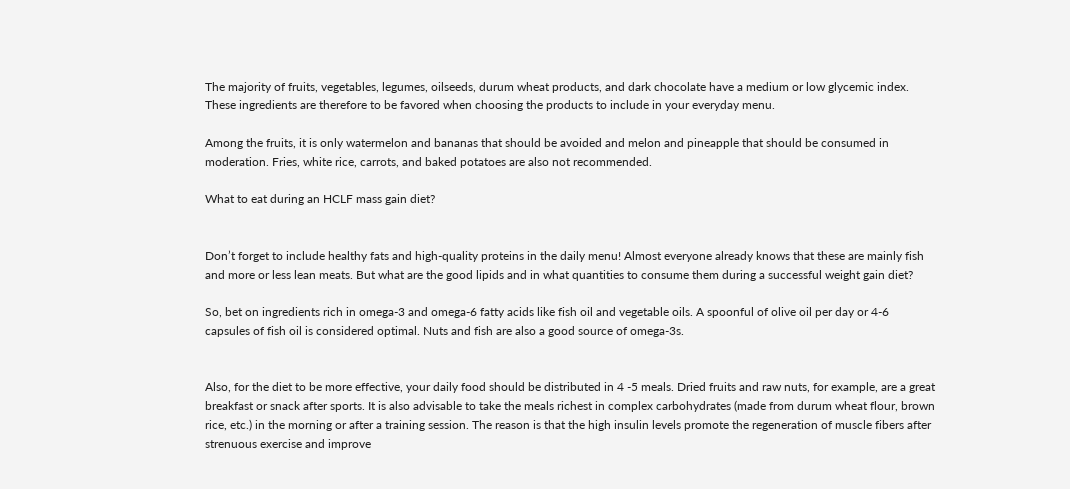The majority of fruits, vegetables, legumes, oilseeds, durum wheat products, and dark chocolate have a medium or low glycemic index. These ingredients are therefore to be favored when choosing the products to include in your everyday menu.

Among the fruits, it is only watermelon and bananas that should be avoided and melon and pineapple that should be consumed in moderation. Fries, white rice, carrots, and baked potatoes are also not recommended.

What to eat during an HCLF mass gain diet?


Don’t forget to include healthy fats and high-quality proteins in the daily menu! Almost everyone already knows that these are mainly fish and more or less lean meats. But what are the good lipids and in what quantities to consume them during a successful weight gain diet?

So, bet on ingredients rich in omega-3 and omega-6 fatty acids like fish oil and vegetable oils. A spoonful of olive oil per day or 4-6 capsules of fish oil is considered optimal. Nuts and fish are also a good source of omega-3s.


Also, for the diet to be more effective, your daily food should be distributed in 4 -5 meals. Dried fruits and raw nuts, for example, are a great breakfast or snack after sports. It is also advisable to take the meals richest in complex carbohydrates (made from durum wheat flour, brown rice, etc.) in the morning or after a training session. The reason is that the high insulin levels promote the regeneration of muscle fibers after strenuous exercise and improve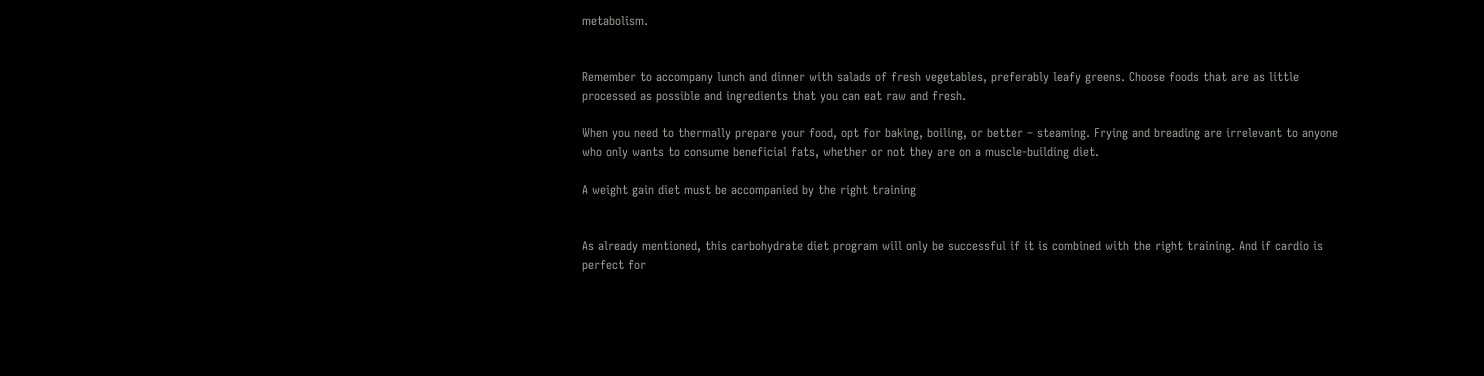metabolism.


Remember to accompany lunch and dinner with salads of fresh vegetables, preferably leafy greens. Choose foods that are as little processed as possible and ingredients that you can eat raw and fresh.

When you need to thermally prepare your food, opt for baking, boiling, or better – steaming. Frying and breading are irrelevant to anyone who only wants to consume beneficial fats, whether or not they are on a muscle-building diet.

A weight gain diet must be accompanied by the right training


As already mentioned, this carbohydrate diet program will only be successful if it is combined with the right training. And if cardio is perfect for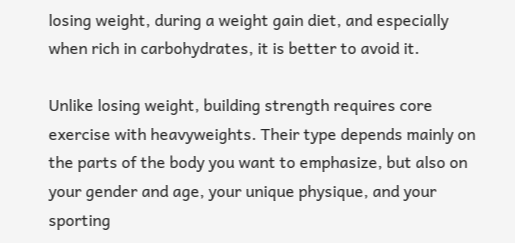losing weight, during a weight gain diet, and especially when rich in carbohydrates, it is better to avoid it.

Unlike losing weight, building strength requires core exercise with heavyweights. Their type depends mainly on the parts of the body you want to emphasize, but also on your gender and age, your unique physique, and your sporting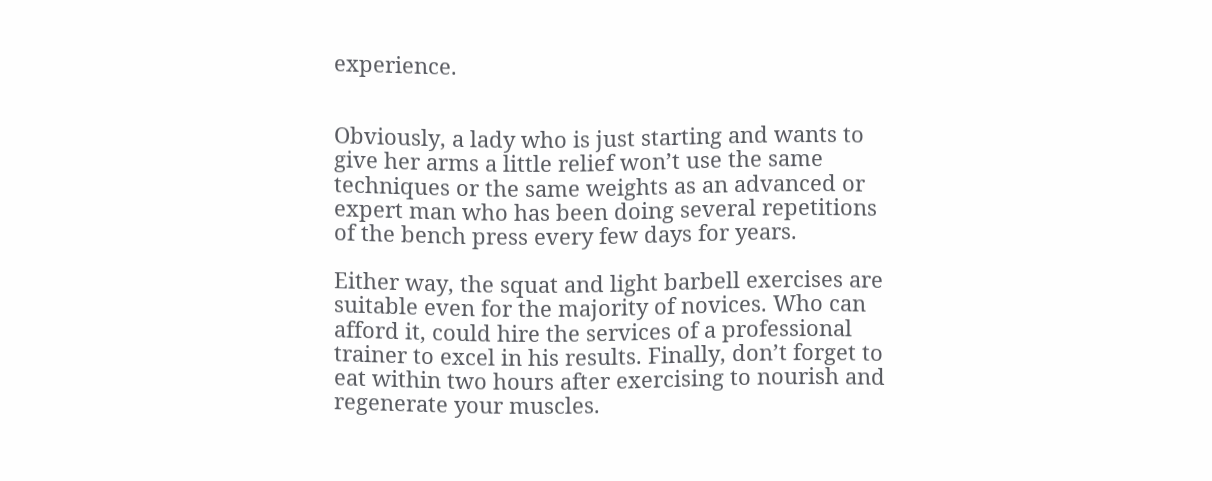experience.


Obviously, a lady who is just starting and wants to give her arms a little relief won’t use the same techniques or the same weights as an advanced or expert man who has been doing several repetitions of the bench press every few days for years.

Either way, the squat and light barbell exercises are suitable even for the majority of novices. Who can afford it, could hire the services of a professional trainer to excel in his results. Finally, don’t forget to eat within two hours after exercising to nourish and regenerate your muscles.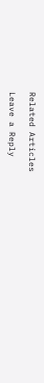Related Articles

Leave a Reply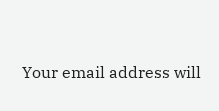Your email address will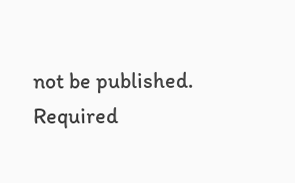not be published. Required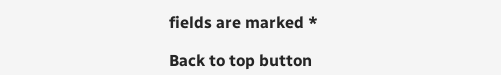fields are marked *

Back to top button